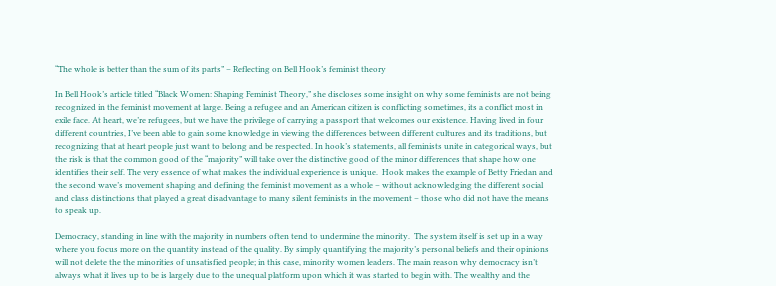“The whole is better than the sum of its parts” – Reflecting on Bell Hook’s feminist theory

In Bell Hook’s article titled “Black Women: Shaping Feminist Theory,” she discloses some insight on why some feminists are not being recognized in the feminist movement at large. Being a refugee and an American citizen is conflicting sometimes, its a conflict most in exile face. At heart, we’re refugees, but we have the privilege of carrying a passport that welcomes our existence. Having lived in four different countries, I’ve been able to gain some knowledge in viewing the differences between different cultures and its traditions, but recognizing that at heart people just want to belong and be respected. In hook’s statements, all feminists unite in categorical ways, but the risk is that the common good of the “majority” will take over the distinctive good of the minor differences that shape how one identifies their self. The very essence of what makes the individual experience is unique.  Hook makes the example of Betty Friedan and the second wave’s movement shaping and defining the feminist movement as a whole – without acknowledging the different social and class distinctions that played a great disadvantage to many silent feminists in the movement – those who did not have the means to speak up.

Democracy, standing in line with the majority in numbers often tend to undermine the minority.  The system itself is set up in a way where you focus more on the quantity instead of the quality. By simply quantifying the majority’s personal beliefs and their opinions will not delete the the minorities of unsatisfied people; in this case, minority women leaders. The main reason why democracy isn’t always what it lives up to be is largely due to the unequal platform upon which it was started to begin with. The wealthy and the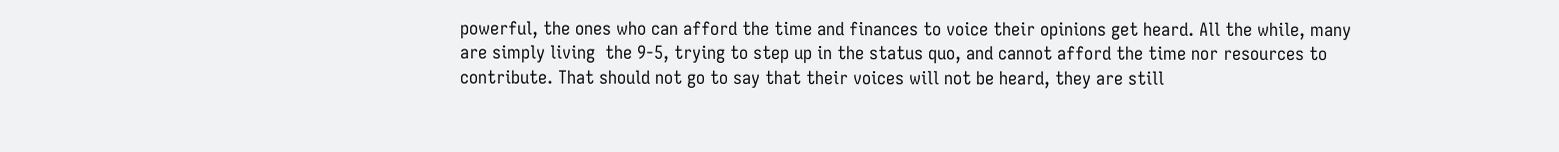powerful, the ones who can afford the time and finances to voice their opinions get heard. All the while, many are simply living  the 9-5, trying to step up in the status quo, and cannot afford the time nor resources to contribute. That should not go to say that their voices will not be heard, they are still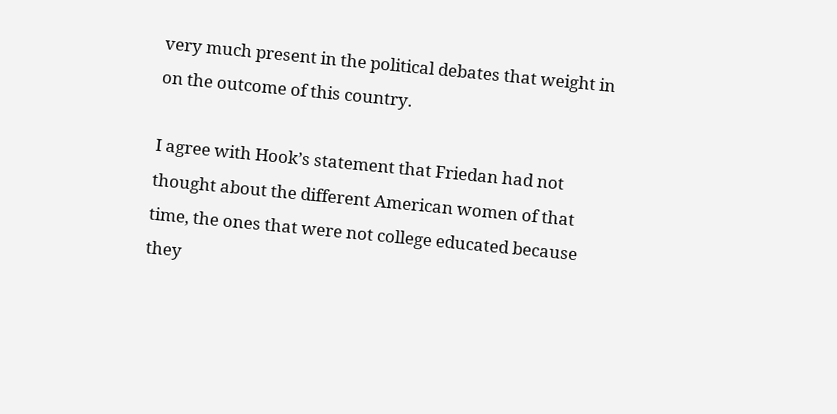very much present in the political debates that weight in on the outcome of this country.

I agree with Hook’s statement that Friedan had not thought about the different American women of that time, the ones that were not college educated because they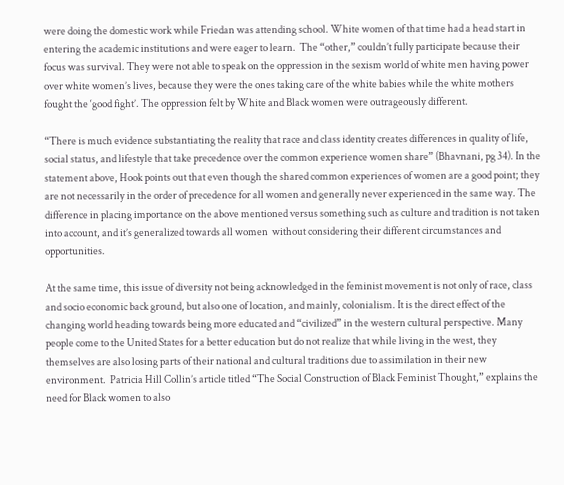were doing the domestic work while Friedan was attending school. White women of that time had a head start in entering the academic institutions and were eager to learn.  The “other,” couldn’t fully participate because their focus was survival. They were not able to speak on the oppression in the sexism world of white men having power over white women’s lives, because they were the ones taking care of the white babies while the white mothers fought the ‘good fight’. The oppression felt by White and Black women were outrageously different.

“There is much evidence substantiating the reality that race and class identity creates differences in quality of life, social status, and lifestyle that take precedence over the common experience women share” (Bhavnani, pg 34). In the statement above, Hook points out that even though the shared common experiences of women are a good point; they are not necessarily in the order of precedence for all women and generally never experienced in the same way. The difference in placing importance on the above mentioned versus something such as culture and tradition is not taken into account, and it’s generalized towards all women  without considering their different circumstances and opportunities.

At the same time, this issue of diversity not being acknowledged in the feminist movement is not only of race, class and socio economic back ground, but also one of location, and mainly, colonialism. It is the direct effect of the changing world heading towards being more educated and “civilized” in the western cultural perspective. Many people come to the United States for a better education but do not realize that while living in the west, they themselves are also losing parts of their national and cultural traditions due to assimilation in their new environment.  Patricia Hill Collin’s article titled “The Social Construction of Black Feminist Thought,” explains the need for Black women to also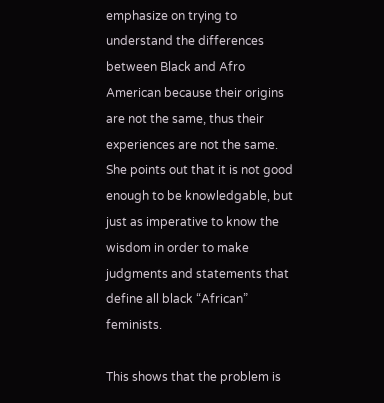emphasize on trying to understand the differences between Black and Afro American because their origins are not the same, thus their experiences are not the same. She points out that it is not good enough to be knowledgable, but just as imperative to know the wisdom in order to make judgments and statements that define all black “African” feminists.

This shows that the problem is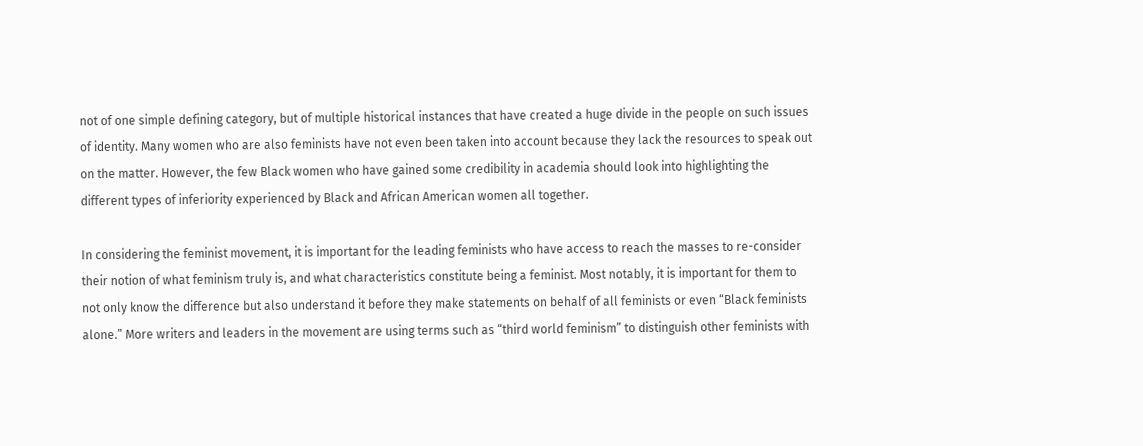not of one simple defining category, but of multiple historical instances that have created a huge divide in the people on such issues of identity. Many women who are also feminists have not even been taken into account because they lack the resources to speak out on the matter. However, the few Black women who have gained some credibility in academia should look into highlighting the  different types of inferiority experienced by Black and African American women all together.

In considering the feminist movement, it is important for the leading feminists who have access to reach the masses to re-consider their notion of what feminism truly is, and what characteristics constitute being a feminist. Most notably, it is important for them to not only know the difference but also understand it before they make statements on behalf of all feminists or even “Black feminists alone.” More writers and leaders in the movement are using terms such as “third world feminism” to distinguish other feminists with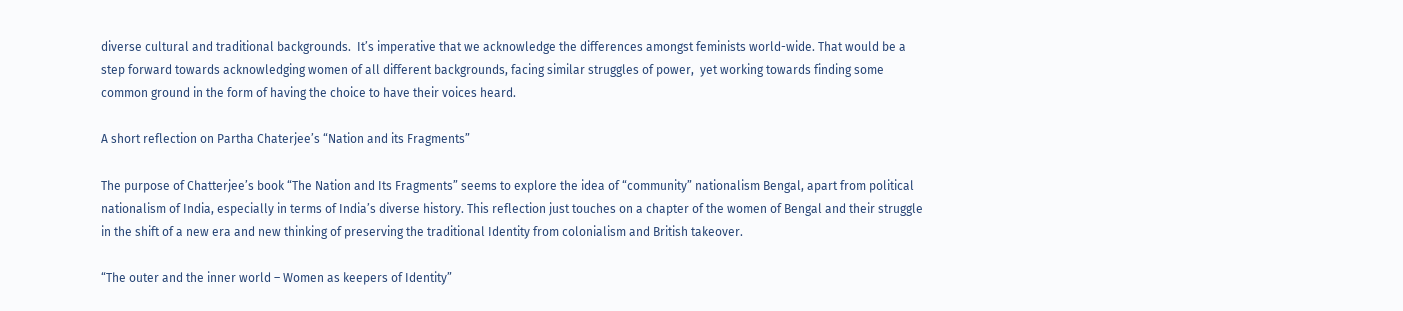diverse cultural and traditional backgrounds.  It’s imperative that we acknowledge the differences amongst feminists world-wide. That would be a step forward towards acknowledging women of all different backgrounds, facing similar struggles of power,  yet working towards finding some common ground in the form of having the choice to have their voices heard.

A short reflection on Partha Chaterjee’s “Nation and its Fragments”

The purpose of Chatterjee’s book “The Nation and Its Fragments” seems to explore the idea of “community” nationalism Bengal, apart from political nationalism of India, especially in terms of India’s diverse history. This reflection just touches on a chapter of the women of Bengal and their struggle in the shift of a new era and new thinking of preserving the traditional Identity from colonialism and British takeover.

“The outer and the inner world – Women as keepers of Identity”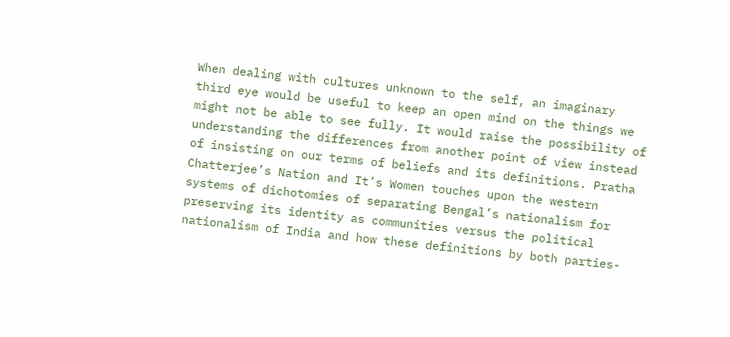When dealing with cultures unknown to the self, an imaginary third eye would be useful to keep an open mind on the things we might not be able to see fully. It would raise the possibility of understanding the differences from another point of view instead of insisting on our terms of beliefs and its definitions. Pratha Chatterjee’s Nation and It’s Women touches upon the western systems of dichotomies of separating Bengal’s nationalism for preserving its identity as communities versus the political nationalism of India and how these definitions by both parties-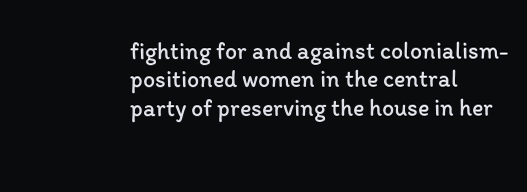fighting for and against colonialism- positioned women in the central party of preserving the house in her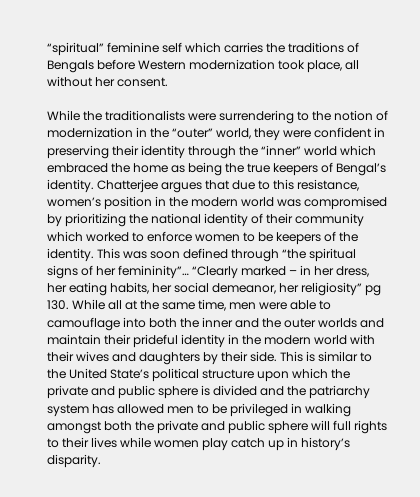“spiritual” feminine self which carries the traditions of Bengals before Western modernization took place, all without her consent.

While the traditionalists were surrendering to the notion of modernization in the “outer” world, they were confident in preserving their identity through the “inner” world which embraced the home as being the true keepers of Bengal’s identity. Chatterjee argues that due to this resistance, women’s position in the modern world was compromised by prioritizing the national identity of their community which worked to enforce women to be keepers of the identity. This was soon defined through “the spiritual signs of her femininity”… “Clearly marked – in her dress, her eating habits, her social demeanor, her religiosity” pg 130. While all at the same time, men were able to camouflage into both the inner and the outer worlds and maintain their prideful identity in the modern world with their wives and daughters by their side. This is similar to the United State’s political structure upon which the private and public sphere is divided and the patriarchy system has allowed men to be privileged in walking amongst both the private and public sphere will full rights to their lives while women play catch up in history’s disparity.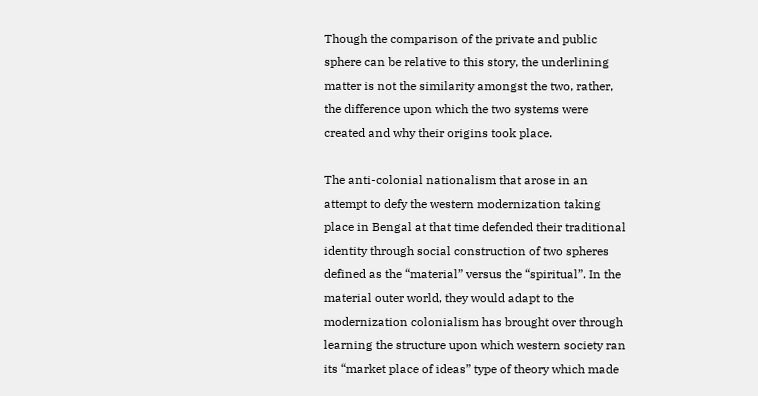Though the comparison of the private and public sphere can be relative to this story, the underlining matter is not the similarity amongst the two, rather, the difference upon which the two systems were created and why their origins took place.

The anti-colonial nationalism that arose in an attempt to defy the western modernization taking place in Bengal at that time defended their traditional identity through social construction of two spheres defined as the “material” versus the “spiritual”. In the material outer world, they would adapt to the modernization colonialism has brought over through learning the structure upon which western society ran its “market place of ideas” type of theory which made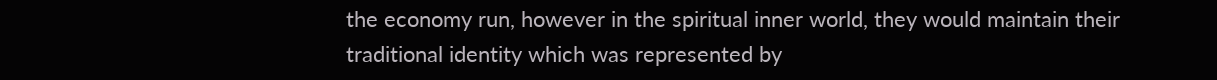the economy run, however in the spiritual inner world, they would maintain their traditional identity which was represented by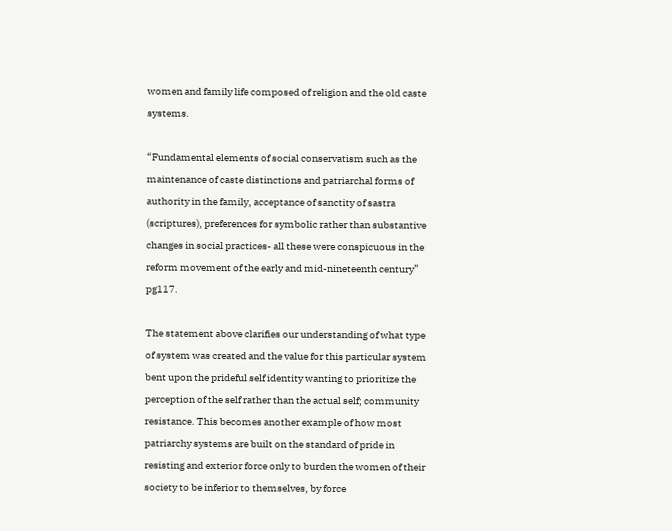women and family life composed of religion and the old caste systems.

“Fundamental elements of social conservatism such as the maintenance of caste distinctions and patriarchal forms of authority in the family, acceptance of sanctity of sastra (scriptures), preferences for symbolic rather than substantive changes in social practices- all these were conspicuous in the reform movement of the early and mid-nineteenth century” pg117.

The statement above clarifies our understanding of what type of system was created and the value for this particular system bent upon the prideful self identity wanting to prioritize the perception of the self rather than the actual self; community resistance. This becomes another example of how most patriarchy systems are built on the standard of pride in resisting and exterior force only to burden the women of their society to be inferior to themselves, by force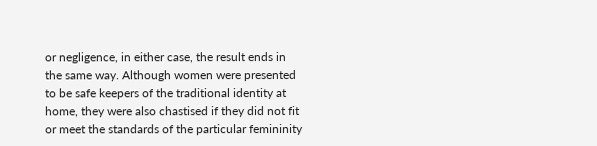or negligence, in either case, the result ends in the same way. Although women were presented to be safe keepers of the traditional identity at home, they were also chastised if they did not fit or meet the standards of the particular femininity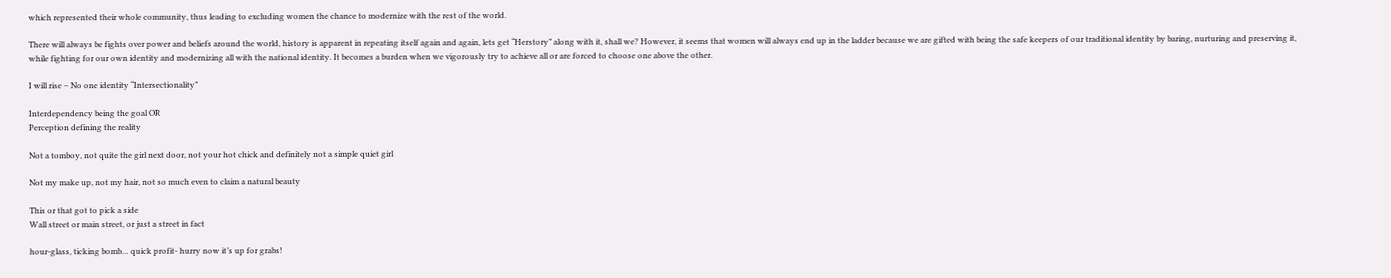which represented their whole community, thus leading to excluding women the chance to modernize with the rest of the world.

There will always be fights over power and beliefs around the world, history is apparent in repeating itself again and again, lets get “Herstory” along with it, shall we? However, it seems that women will always end up in the ladder because we are gifted with being the safe keepers of our traditional identity by baring, nurturing and preserving it, while fighting for our own identity and modernizing all with the national identity. It becomes a burden when we vigorously try to achieve all or are forced to choose one above the other.

I will rise – No one identity “Intersectionality”

Interdependency being the goal OR
Perception defining the reality

Not a tomboy, not quite the girl next door, not your hot chick and definitely not a simple quiet girl

Not my make up, not my hair, not so much even to claim a natural beauty

This or that got to pick a side
Wall street or main street, or just a street in fact

hour-glass, ticking bomb… quick profit- hurry now it’s up for grabs!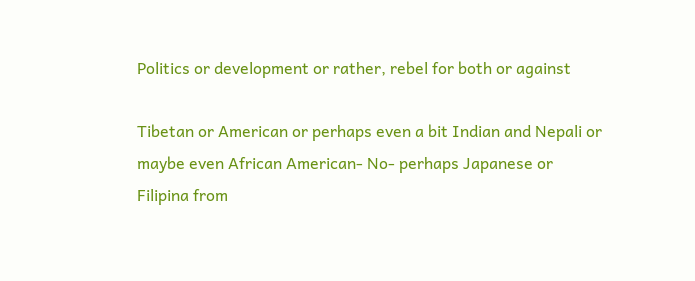Politics or development or rather, rebel for both or against

Tibetan or American or perhaps even a bit Indian and Nepali or maybe even African American- No- perhaps Japanese or Filipina from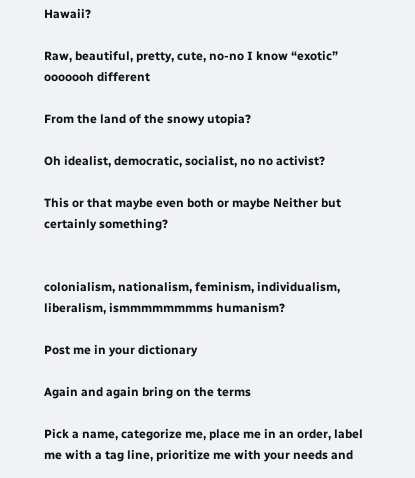Hawaii?

Raw, beautiful, pretty, cute, no-no I know “exotic” ooooooh different

From the land of the snowy utopia?

Oh idealist, democratic, socialist, no no activist?

This or that maybe even both or maybe Neither but certainly something?


colonialism, nationalism, feminism, individualism, liberalism, ismmmmmmmms humanism?

Post me in your dictionary

Again and again bring on the terms

Pick a name, categorize me, place me in an order, label me with a tag line, prioritize me with your needs and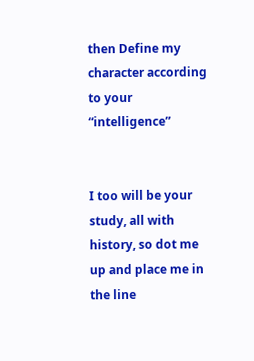then Define my character according to your “intelligence”


I too will be your study, all with history, so dot me up and place me in the line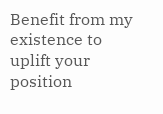Benefit from my existence to uplift your position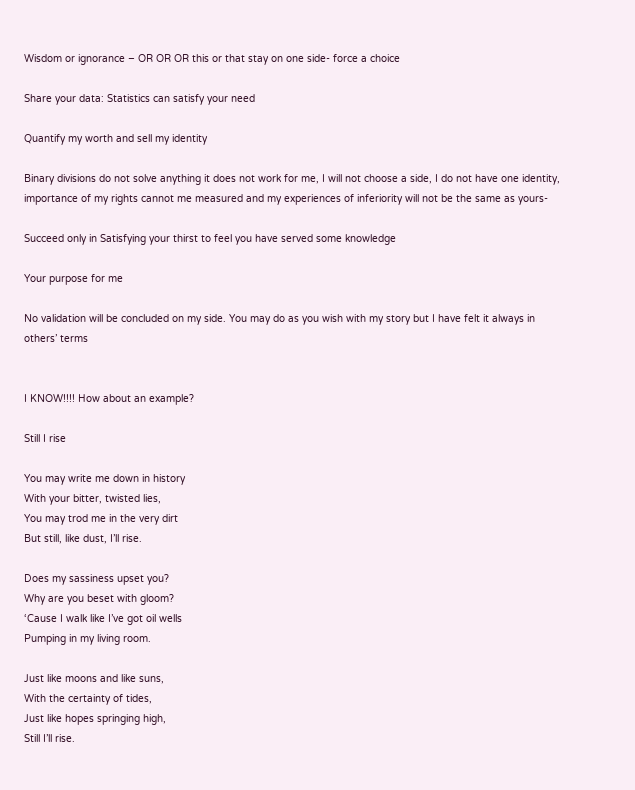Wisdom or ignorance – OR OR OR this or that stay on one side- force a choice

Share your data: Statistics can satisfy your need

Quantify my worth and sell my identity

Binary divisions do not solve anything it does not work for me, I will not choose a side, I do not have one identity, importance of my rights cannot me measured and my experiences of inferiority will not be the same as yours-

Succeed only in Satisfying your thirst to feel you have served some knowledge

Your purpose for me

No validation will be concluded on my side. You may do as you wish with my story but I have felt it always in others’ terms


I KNOW!!!! How about an example?

Still I rise

You may write me down in history
With your bitter, twisted lies,
You may trod me in the very dirt
But still, like dust, I’ll rise.

Does my sassiness upset you?
Why are you beset with gloom?
‘Cause I walk like I’ve got oil wells
Pumping in my living room.

Just like moons and like suns,
With the certainty of tides,
Just like hopes springing high,
Still I’ll rise.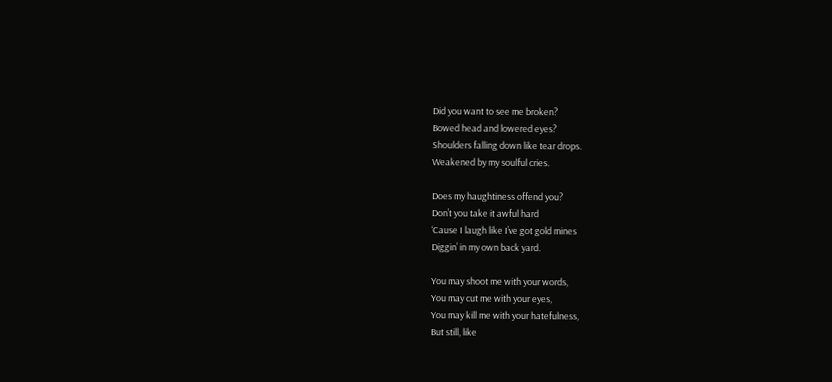Did you want to see me broken?
Bowed head and lowered eyes?
Shoulders falling down like tear drops.
Weakened by my soulful cries.

Does my haughtiness offend you?
Don’t you take it awful hard
‘Cause I laugh like I’ve got gold mines
Diggin’ in my own back yard.

You may shoot me with your words,
You may cut me with your eyes,
You may kill me with your hatefulness,
But still, like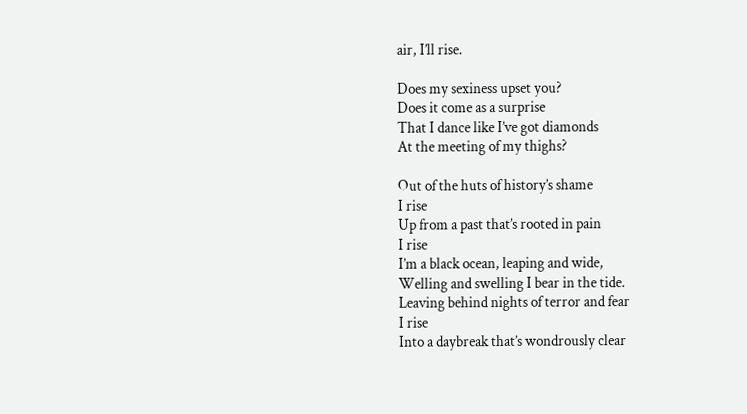air, I’ll rise.

Does my sexiness upset you?
Does it come as a surprise
That I dance like I’ve got diamonds
At the meeting of my thighs?

Out of the huts of history’s shame
I rise
Up from a past that’s rooted in pain
I rise
I’m a black ocean, leaping and wide,
Welling and swelling I bear in the tide.
Leaving behind nights of terror and fear
I rise
Into a daybreak that’s wondrously clear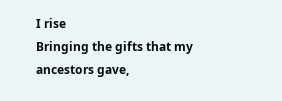I rise
Bringing the gifts that my ancestors gave,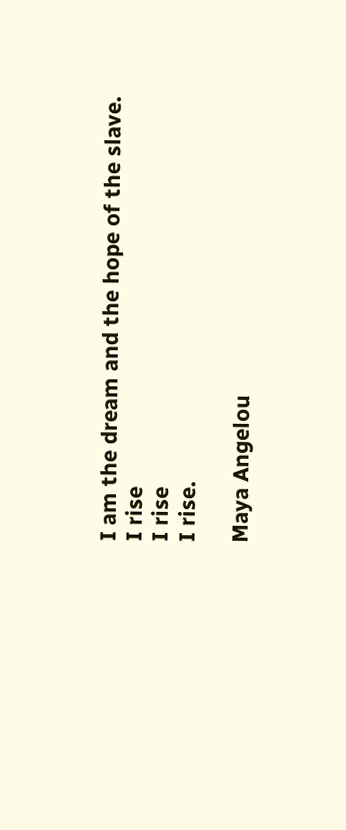I am the dream and the hope of the slave.
I rise
I rise
I rise.

Maya Angelou